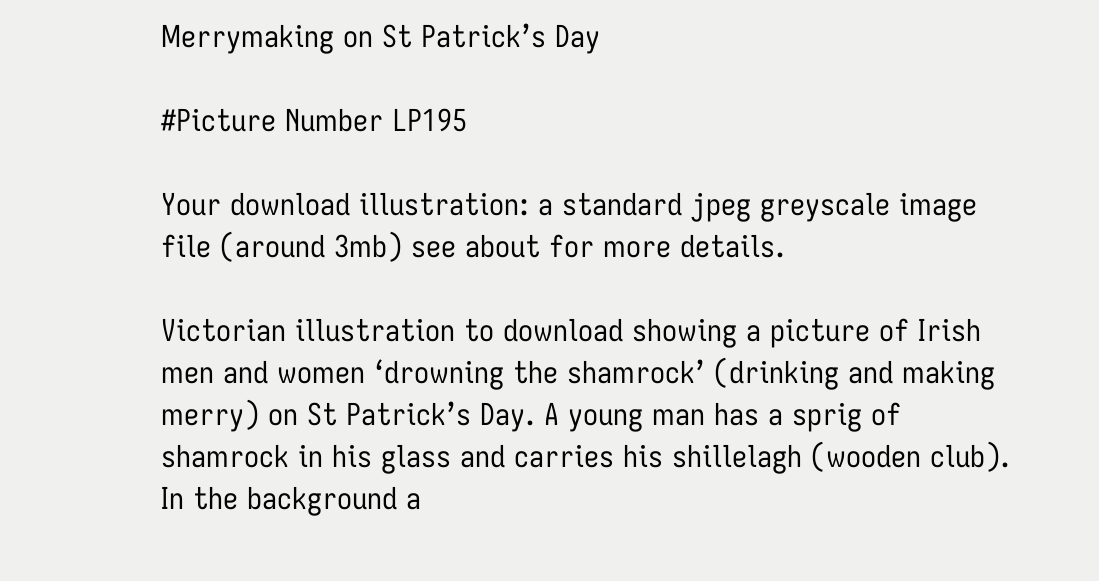Merrymaking on St Patrick’s Day

#Picture Number LP195

Your download illustration: a standard jpeg greyscale image file (around 3mb) see about for more details.

Victorian illustration to download showing a picture of Irish men and women ‘drowning the shamrock’ (drinking and making merry) on St Patrick’s Day. A young man has a sprig of shamrock in his glass and carries his shillelagh (wooden club). In the background a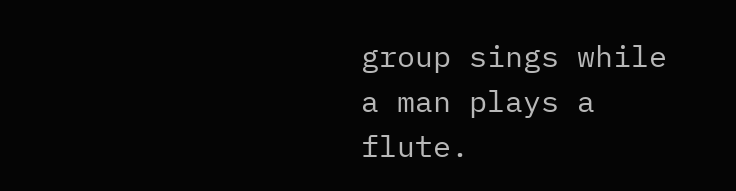group sings while a man plays a flute.